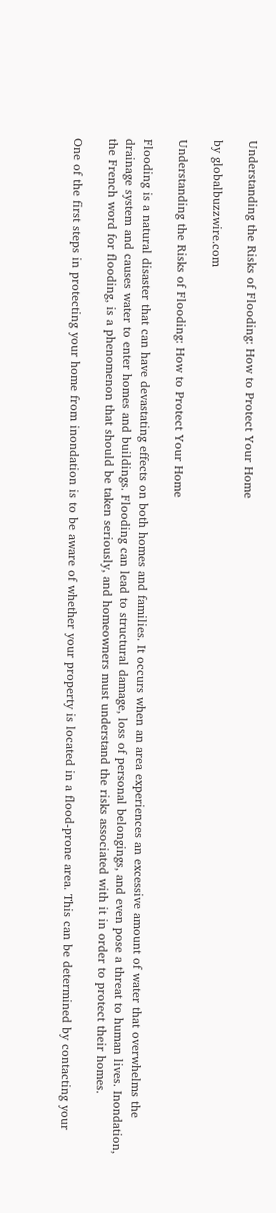Understanding the Risks of Flooding: How to Protect Your Home

by globalbuzzwire.com

Understanding the Risks of Flooding: How to Protect Your Home

Flooding is a natural disaster that can have devastating effects on both homes and families. It occurs when an area experiences an excessive amount of water that overwhelms the drainage system and causes water to enter homes and buildings. Flooding can lead to structural damage, loss of personal belongings, and even pose a threat to human lives. Inondation, the French word for flooding, is a phenomenon that should be taken seriously, and homeowners must understand the risks associated with it in order to protect their homes.

One of the first steps in protecting your home from inondation is to be aware of whether your property is located in a flood-prone area. This can be determined by contacting your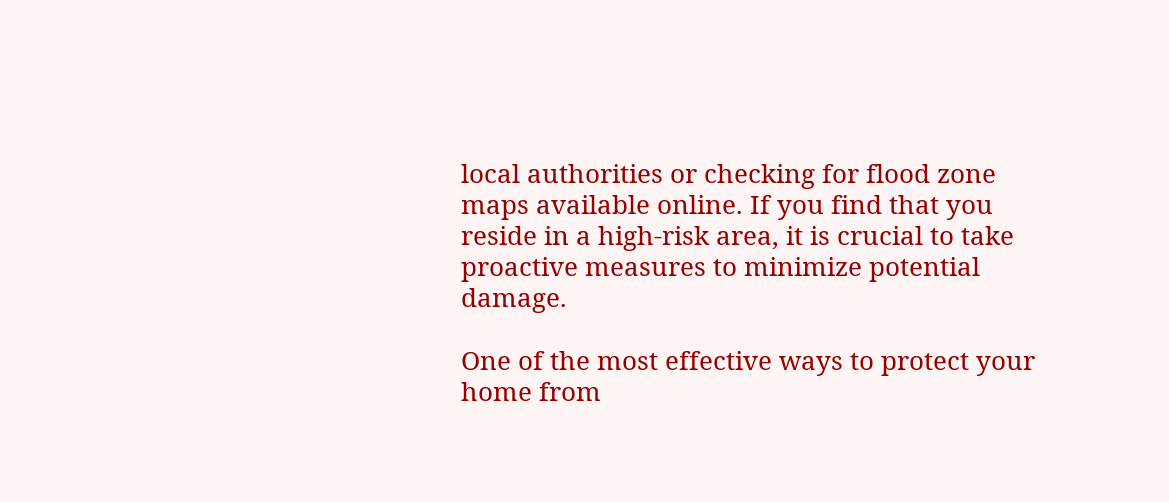local authorities or checking for flood zone maps available online. If you find that you reside in a high-risk area, it is crucial to take proactive measures to minimize potential damage.

One of the most effective ways to protect your home from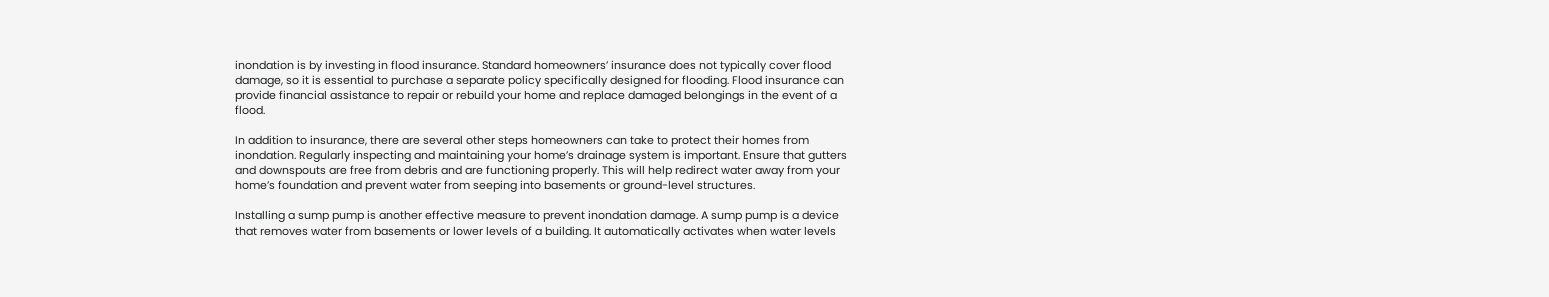inondation is by investing in flood insurance. Standard homeowners’ insurance does not typically cover flood damage, so it is essential to purchase a separate policy specifically designed for flooding. Flood insurance can provide financial assistance to repair or rebuild your home and replace damaged belongings in the event of a flood.

In addition to insurance, there are several other steps homeowners can take to protect their homes from inondation. Regularly inspecting and maintaining your home’s drainage system is important. Ensure that gutters and downspouts are free from debris and are functioning properly. This will help redirect water away from your home’s foundation and prevent water from seeping into basements or ground-level structures.

Installing a sump pump is another effective measure to prevent inondation damage. A sump pump is a device that removes water from basements or lower levels of a building. It automatically activates when water levels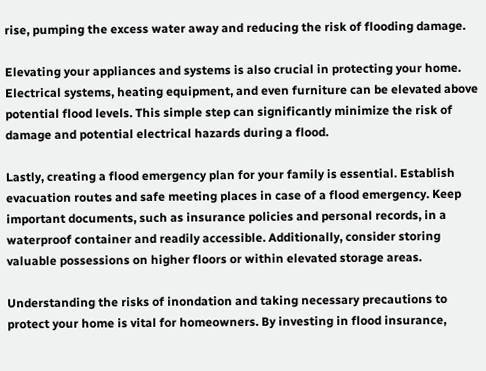rise, pumping the excess water away and reducing the risk of flooding damage.

Elevating your appliances and systems is also crucial in protecting your home. Electrical systems, heating equipment, and even furniture can be elevated above potential flood levels. This simple step can significantly minimize the risk of damage and potential electrical hazards during a flood.

Lastly, creating a flood emergency plan for your family is essential. Establish evacuation routes and safe meeting places in case of a flood emergency. Keep important documents, such as insurance policies and personal records, in a waterproof container and readily accessible. Additionally, consider storing valuable possessions on higher floors or within elevated storage areas.

Understanding the risks of inondation and taking necessary precautions to protect your home is vital for homeowners. By investing in flood insurance,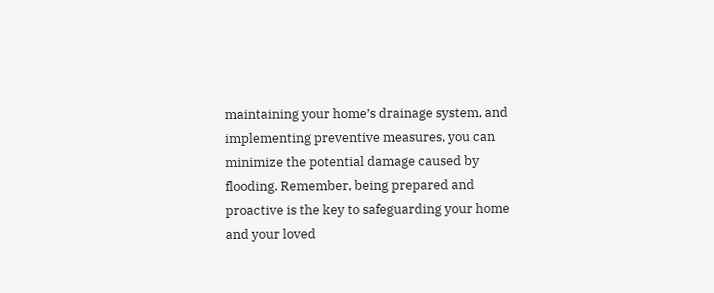maintaining your home’s drainage system, and implementing preventive measures, you can minimize the potential damage caused by flooding. Remember, being prepared and proactive is the key to safeguarding your home and your loved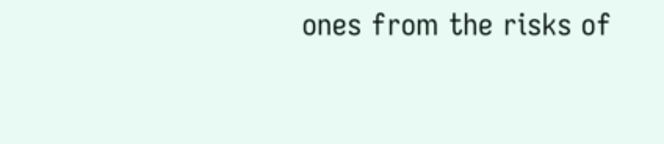ones from the risks of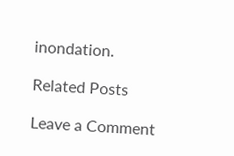inondation.

Related Posts

Leave a Comment